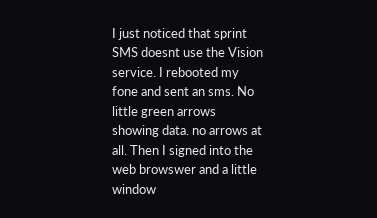I just noticed that sprint SMS doesnt use the Vision service. I rebooted my fone and sent an sms. No little green arrows showing data. no arrows at all. Then I signed into the web browswer and a little window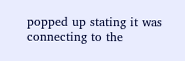popped up stating it was connecting to the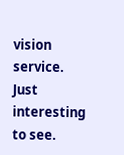vision service. Just interesting to see.